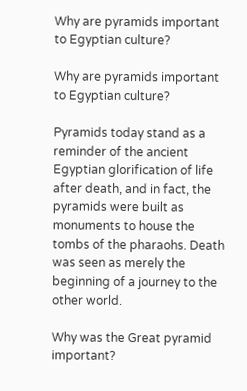Why are pyramids important to Egyptian culture?

Why are pyramids important to Egyptian culture?

Pyramids today stand as a reminder of the ancient Egyptian glorification of life after death, and in fact, the pyramids were built as monuments to house the tombs of the pharaohs. Death was seen as merely the beginning of a journey to the other world.

Why was the Great pyramid important?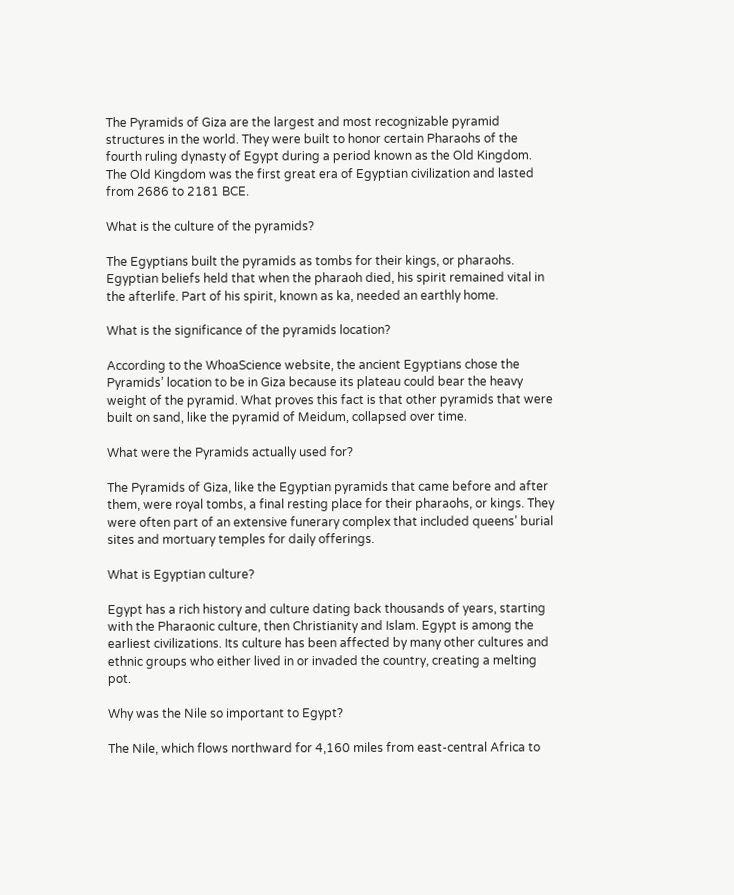The Pyramids of Giza are the largest and most recognizable pyramid structures in the world. They were built to honor certain Pharaohs of the fourth ruling dynasty of Egypt during a period known as the Old Kingdom. The Old Kingdom was the first great era of Egyptian civilization and lasted from 2686 to 2181 BCE.

What is the culture of the pyramids?

The Egyptians built the pyramids as tombs for their kings, or pharaohs. Egyptian beliefs held that when the pharaoh died, his spirit remained vital in the afterlife. Part of his spirit, known as ka, needed an earthly home.

What is the significance of the pyramids location?

According to the WhoaScience website, the ancient Egyptians chose the Pyramids’ location to be in Giza because its plateau could bear the heavy weight of the pyramid. What proves this fact is that other pyramids that were built on sand, like the pyramid of Meidum, collapsed over time.

What were the Pyramids actually used for?

The Pyramids of Giza, like the Egyptian pyramids that came before and after them, were royal tombs, a final resting place for their pharaohs, or kings. They were often part of an extensive funerary complex that included queens’ burial sites and mortuary temples for daily offerings.

What is Egyptian culture?

Egypt has a rich history and culture dating back thousands of years, starting with the Pharaonic culture, then Christianity and Islam. Egypt is among the earliest civilizations. Its culture has been affected by many other cultures and ethnic groups who either lived in or invaded the country, creating a melting pot.

Why was the Nile so important to Egypt?

The Nile, which flows northward for 4,160 miles from east-central Africa to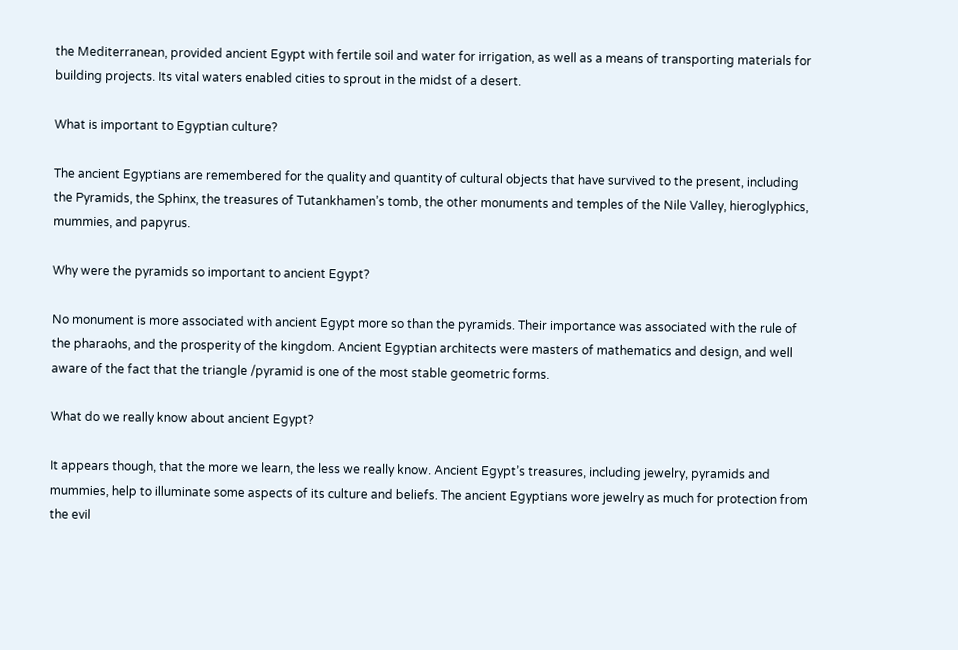the Mediterranean, provided ancient Egypt with fertile soil and water for irrigation, as well as a means of transporting materials for building projects. Its vital waters enabled cities to sprout in the midst of a desert.

What is important to Egyptian culture?

The ancient Egyptians are remembered for the quality and quantity of cultural objects that have survived to the present, including the Pyramids, the Sphinx, the treasures of Tutankhamen’s tomb, the other monuments and temples of the Nile Valley, hieroglyphics, mummies, and papyrus.

Why were the pyramids so important to ancient Egypt?

No monument is more associated with ancient Egypt more so than the pyramids. Their importance was associated with the rule of the pharaohs, and the prosperity of the kingdom. Ancient Egyptian architects were masters of mathematics and design, and well aware of the fact that the triangle /pyramid is one of the most stable geometric forms.

What do we really know about ancient Egypt?

It appears though, that the more we learn, the less we really know. Ancient Egypt’s treasures, including jewelry, pyramids and mummies, help to illuminate some aspects of its culture and beliefs. The ancient Egyptians wore jewelry as much for protection from the evil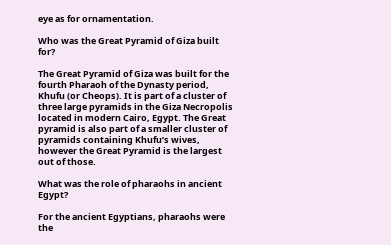eye as for ornamentation.

Who was the Great Pyramid of Giza built for?

The Great Pyramid of Giza was built for the fourth Pharaoh of the Dynasty period, Khufu (or Cheops). It is part of a cluster of three large pyramids in the Giza Necropolis located in modern Cairo, Egypt. The Great pyramid is also part of a smaller cluster of pyramids containing Khufu’s wives, however the Great Pyramid is the largest out of those.

What was the role of pharaohs in ancient Egypt?

For the ancient Egyptians, pharaohs were the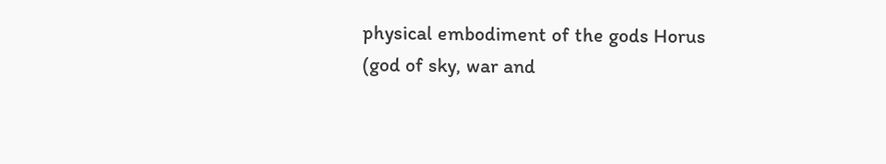physical embodiment of the gods Horus (god of sky, war and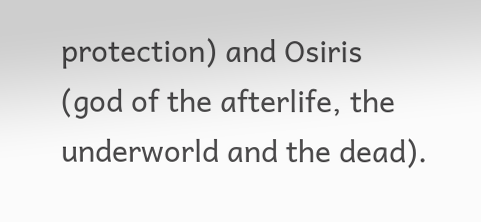protection) and Osiris (god of the afterlife, the underworld and the dead).